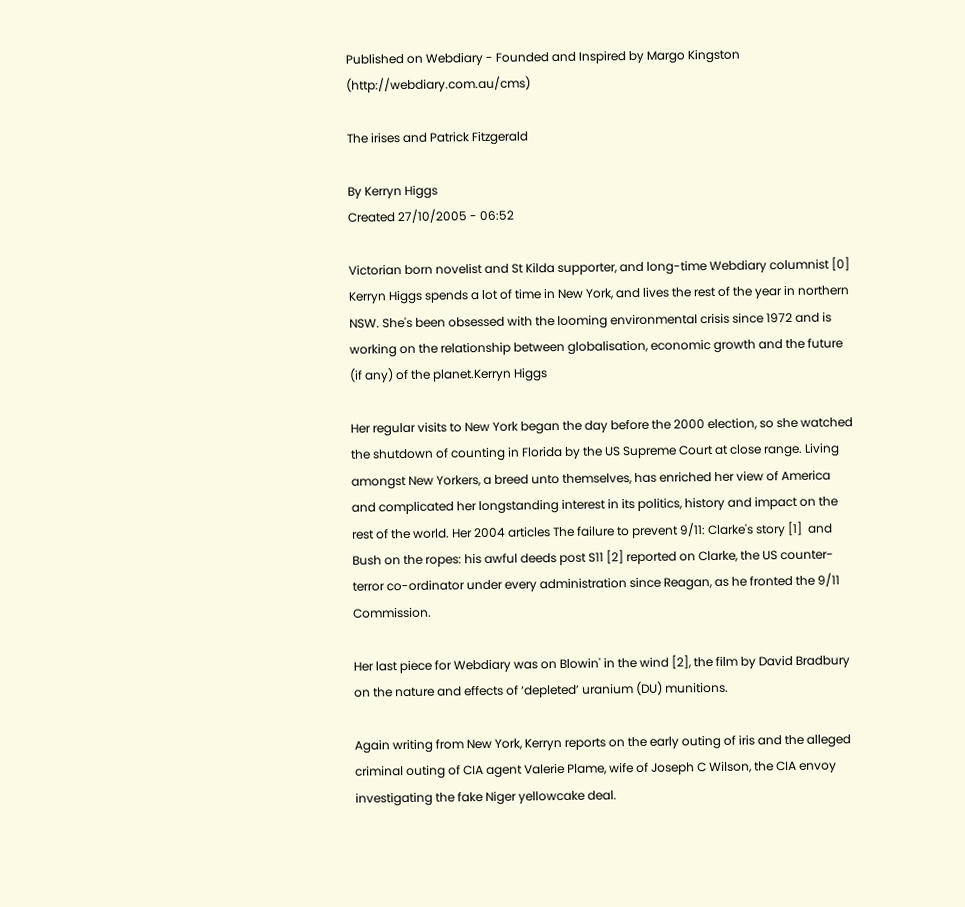Published on Webdiary - Founded and Inspired by Margo Kingston (http://webdiary.com.au/cms)

The irises and Patrick Fitzgerald

By Kerryn Higgs
Created 27/10/2005 - 06:52

Victorian born novelist and St Kilda supporter, and long-time Webdiary columnist [0] Kerryn Higgs spends a lot of time in New York, and lives the rest of the year in northern NSW. She's been obsessed with the looming environmental crisis since 1972 and is working on the relationship between globalisation, economic growth and the future (if any) of the planet.Kerryn Higgs

Her regular visits to New York began the day before the 2000 election, so she watched the shutdown of counting in Florida by the US Supreme Court at close range. Living amongst New Yorkers, a breed unto themselves, has enriched her view of America and complicated her longstanding interest in its politics, history and impact on the rest of the world. Her 2004 articles The failure to prevent 9/11: Clarke's story [1]  and Bush on the ropes: his awful deeds post S11 [2] reported on Clarke, the US counter-terror co-ordinator under every administration since Reagan, as he fronted the 9/11 Commission.

Her last piece for Webdiary was on Blowin' in the wind [2], the film by David Bradbury on the nature and effects of ‘depleted’ uranium (DU) munitions.

Again writing from New York, Kerryn reports on the early outing of iris and the alleged criminal outing of CIA agent Valerie Plame, wife of Joseph C Wilson, the CIA envoy investigating the fake Niger yellowcake deal.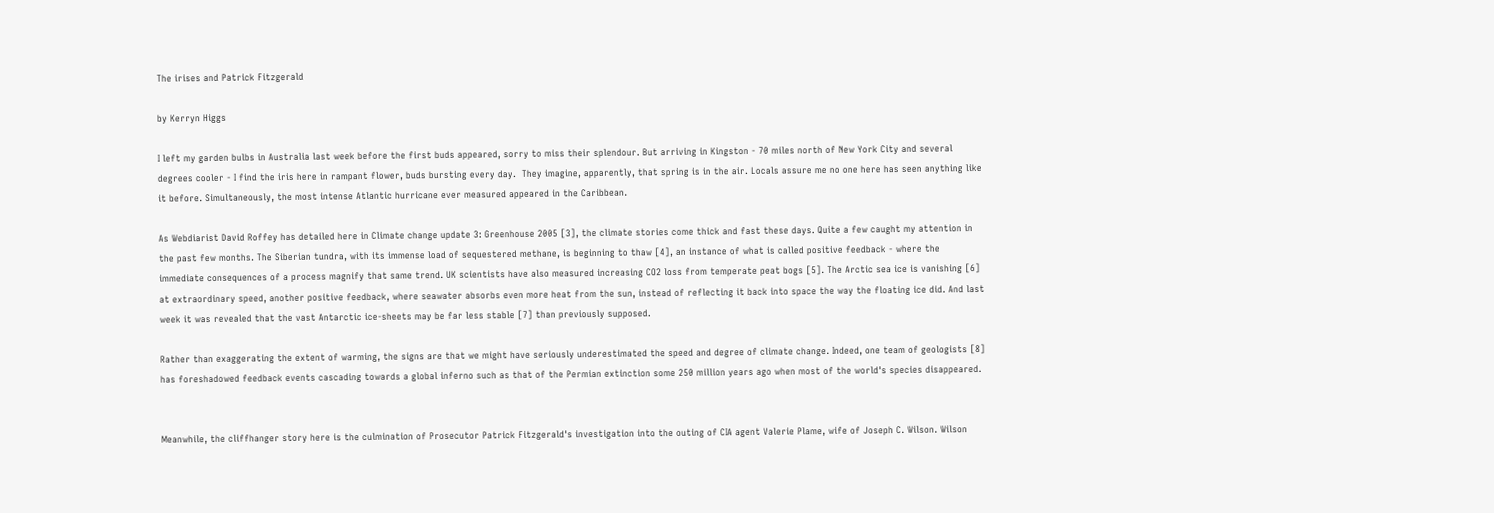The irises and Patrick Fitzgerald

by Kerryn Higgs

I left my garden bulbs in Australia last week before the first buds appeared, sorry to miss their splendour. But arriving in Kingston - 70 miles north of New York City and several degrees cooler - I find the iris here in rampant flower, buds bursting every day.  They imagine, apparently, that spring is in the air. Locals assure me no one here has seen anything like it before. Simultaneously, the most intense Atlantic hurricane ever measured appeared in the Caribbean.

As Webdiarist David Roffey has detailed here in Climate change update 3: Greenhouse 2005 [3], the climate stories come thick and fast these days. Quite a few caught my attention in the past few months. The Siberian tundra, with its immense load of sequestered methane, is beginning to thaw [4], an instance of what is called positive feedback - where the immediate consequences of a process magnify that same trend. UK scientists have also measured increasing CO2 loss from temperate peat bogs [5]. The Arctic sea ice is vanishing [6] at extraordinary speed, another positive feedback, where seawater absorbs even more heat from the sun, instead of reflecting it back into space the way the floating ice did. And last week it was revealed that the vast Antarctic ice-sheets may be far less stable [7] than previously supposed.

Rather than exaggerating the extent of warming, the signs are that we might have seriously underestimated the speed and degree of climate change. Indeed, one team of geologists [8] has foreshadowed feedback events cascading towards a global inferno such as that of the Permian extinction some 250 million years ago when most of the world's species disappeared.


Meanwhile, the cliffhanger story here is the culmination of Prosecutor Patrick Fitzgerald's investigation into the outing of CIA agent Valerie Plame, wife of Joseph C. Wilson. Wilson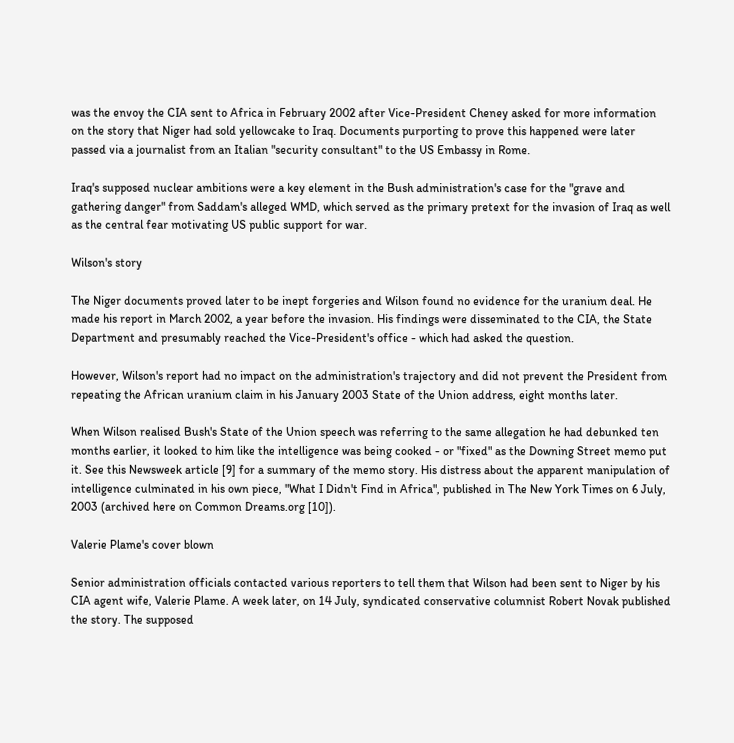was the envoy the CIA sent to Africa in February 2002 after Vice-President Cheney asked for more information on the story that Niger had sold yellowcake to Iraq. Documents purporting to prove this happened were later passed via a journalist from an Italian "security consultant" to the US Embassy in Rome.

Iraq's supposed nuclear ambitions were a key element in the Bush administration's case for the "grave and gathering danger" from Saddam's alleged WMD, which served as the primary pretext for the invasion of Iraq as well as the central fear motivating US public support for war.

Wilson's story

The Niger documents proved later to be inept forgeries and Wilson found no evidence for the uranium deal. He made his report in March 2002, a year before the invasion. His findings were disseminated to the CIA, the State Department and presumably reached the Vice-President's office - which had asked the question.

However, Wilson's report had no impact on the administration's trajectory and did not prevent the President from repeating the African uranium claim in his January 2003 State of the Union address, eight months later.

When Wilson realised Bush's State of the Union speech was referring to the same allegation he had debunked ten months earlier, it looked to him like the intelligence was being cooked - or "fixed" as the Downing Street memo put it. See this Newsweek article [9] for a summary of the memo story. His distress about the apparent manipulation of intelligence culminated in his own piece, "What I Didn't Find in Africa", published in The New York Times on 6 July, 2003 (archived here on Common Dreams.org [10]).

Valerie Plame's cover blown

Senior administration officials contacted various reporters to tell them that Wilson had been sent to Niger by his CIA agent wife, Valerie Plame. A week later, on 14 July, syndicated conservative columnist Robert Novak published the story. The supposed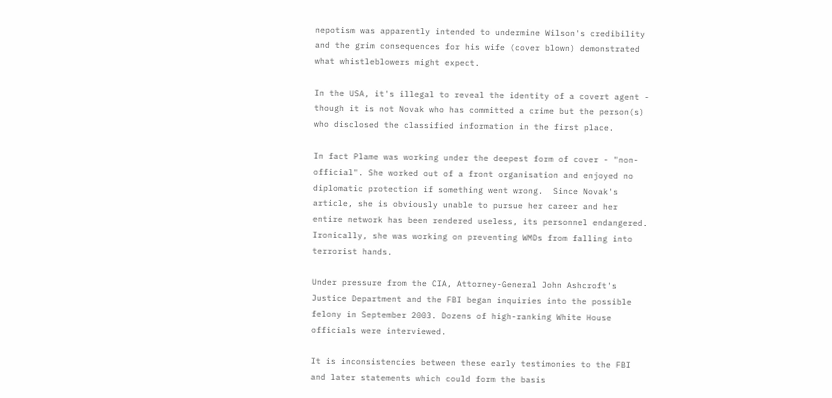nepotism was apparently intended to undermine Wilson's credibility and the grim consequences for his wife (cover blown) demonstrated what whistleblowers might expect.

In the USA, it's illegal to reveal the identity of a covert agent - though it is not Novak who has committed a crime but the person(s) who disclosed the classified information in the first place.

In fact Plame was working under the deepest form of cover - "non-official". She worked out of a front organisation and enjoyed no diplomatic protection if something went wrong.  Since Novak's article, she is obviously unable to pursue her career and her entire network has been rendered useless, its personnel endangered. Ironically, she was working on preventing WMDs from falling into terrorist hands.

Under pressure from the CIA, Attorney-General John Ashcroft's Justice Department and the FBI began inquiries into the possible felony in September 2003. Dozens of high-ranking White House officials were interviewed.

It is inconsistencies between these early testimonies to the FBI and later statements which could form the basis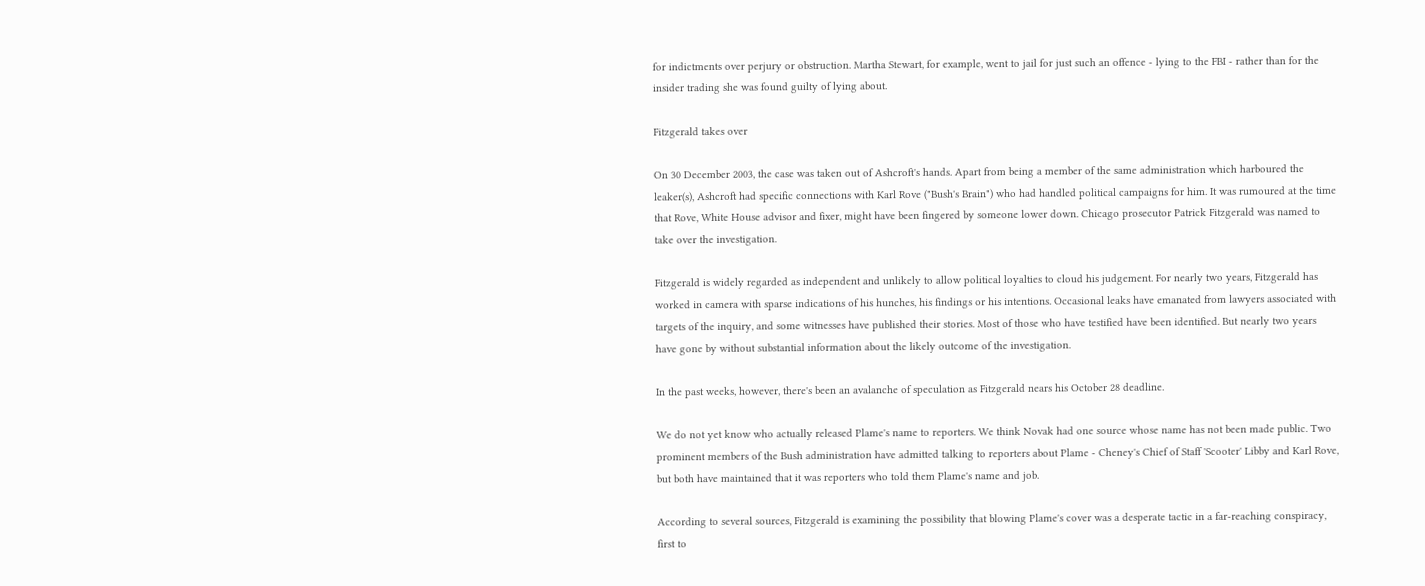for indictments over perjury or obstruction. Martha Stewart, for example, went to jail for just such an offence - lying to the FBI - rather than for the insider trading she was found guilty of lying about.

Fitzgerald takes over

On 30 December 2003, the case was taken out of Ashcroft's hands. Apart from being a member of the same administration which harboured the leaker(s), Ashcroft had specific connections with Karl Rove ("Bush's Brain") who had handled political campaigns for him. It was rumoured at the time that Rove, White House advisor and fixer, might have been fingered by someone lower down. Chicago prosecutor Patrick Fitzgerald was named to take over the investigation.

Fitzgerald is widely regarded as independent and unlikely to allow political loyalties to cloud his judgement. For nearly two years, Fitzgerald has worked in camera with sparse indications of his hunches, his findings or his intentions. Occasional leaks have emanated from lawyers associated with targets of the inquiry, and some witnesses have published their stories. Most of those who have testified have been identified. But nearly two years have gone by without substantial information about the likely outcome of the investigation.

In the past weeks, however, there's been an avalanche of speculation as Fitzgerald nears his October 28 deadline.

We do not yet know who actually released Plame's name to reporters. We think Novak had one source whose name has not been made public. Two prominent members of the Bush administration have admitted talking to reporters about Plame - Cheney's Chief of Staff 'Scooter' Libby and Karl Rove, but both have maintained that it was reporters who told them Plame's name and job.

According to several sources, Fitzgerald is examining the possibility that blowing Plame's cover was a desperate tactic in a far-reaching conspiracy, first to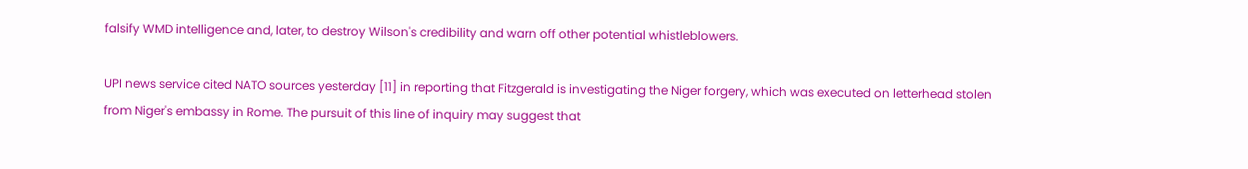falsify WMD intelligence and, later, to destroy Wilson's credibility and warn off other potential whistleblowers.

UPI news service cited NATO sources yesterday [11] in reporting that Fitzgerald is investigating the Niger forgery, which was executed on letterhead stolen from Niger's embassy in Rome. The pursuit of this line of inquiry may suggest that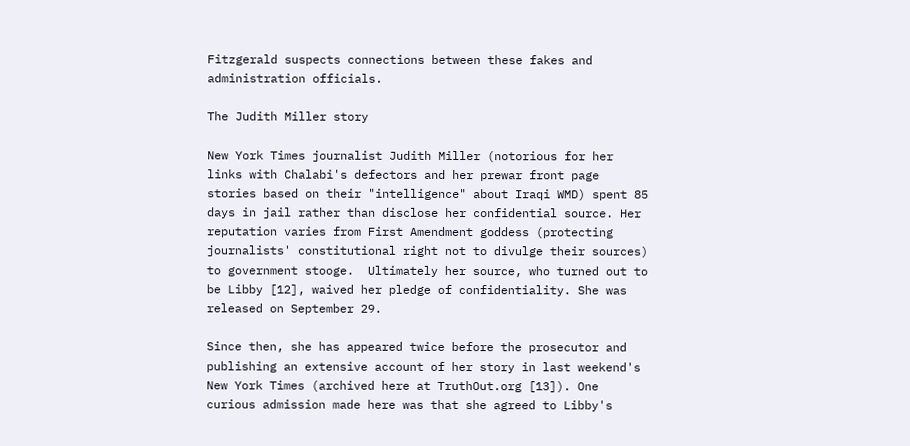Fitzgerald suspects connections between these fakes and administration officials.

The Judith Miller story

New York Times journalist Judith Miller (notorious for her links with Chalabi's defectors and her prewar front page stories based on their "intelligence" about Iraqi WMD) spent 85 days in jail rather than disclose her confidential source. Her reputation varies from First Amendment goddess (protecting journalists' constitutional right not to divulge their sources) to government stooge.  Ultimately her source, who turned out to be Libby [12], waived her pledge of confidentiality. She was released on September 29.

Since then, she has appeared twice before the prosecutor and publishing an extensive account of her story in last weekend's New York Times (archived here at TruthOut.org [13]). One curious admission made here was that she agreed to Libby's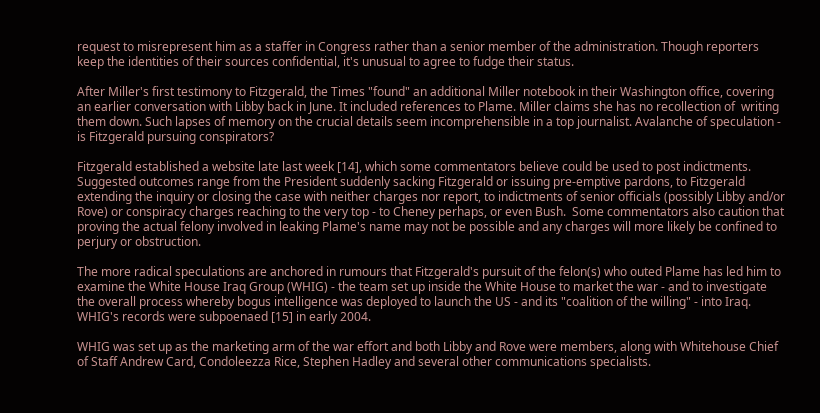request to misrepresent him as a staffer in Congress rather than a senior member of the administration. Though reporters keep the identities of their sources confidential, it's unusual to agree to fudge their status.

After Miller's first testimony to Fitzgerald, the Times "found" an additional Miller notebook in their Washington office, covering an earlier conversation with Libby back in June. It included references to Plame. Miller claims she has no recollection of  writing them down. Such lapses of memory on the crucial details seem incomprehensible in a top journalist. Avalanche of speculation - is Fitzgerald pursuing conspirators?

Fitzgerald established a website late last week [14], which some commentators believe could be used to post indictments. Suggested outcomes range from the President suddenly sacking Fitzgerald or issuing pre-emptive pardons, to Fitzgerald extending the inquiry or closing the case with neither charges nor report, to indictments of senior officials (possibly Libby and/or Rove) or conspiracy charges reaching to the very top - to Cheney perhaps, or even Bush.  Some commentators also caution that proving the actual felony involved in leaking Plame's name may not be possible and any charges will more likely be confined to perjury or obstruction.

The more radical speculations are anchored in rumours that Fitzgerald's pursuit of the felon(s) who outed Plame has led him to examine the White House Iraq Group (WHIG) - the team set up inside the White House to market the war - and to investigate the overall process whereby bogus intelligence was deployed to launch the US - and its "coalition of the willing" - into Iraq. WHIG's records were subpoenaed [15] in early 2004.

WHIG was set up as the marketing arm of the war effort and both Libby and Rove were members, along with Whitehouse Chief of Staff Andrew Card, Condoleezza Rice, Stephen Hadley and several other communications specialists.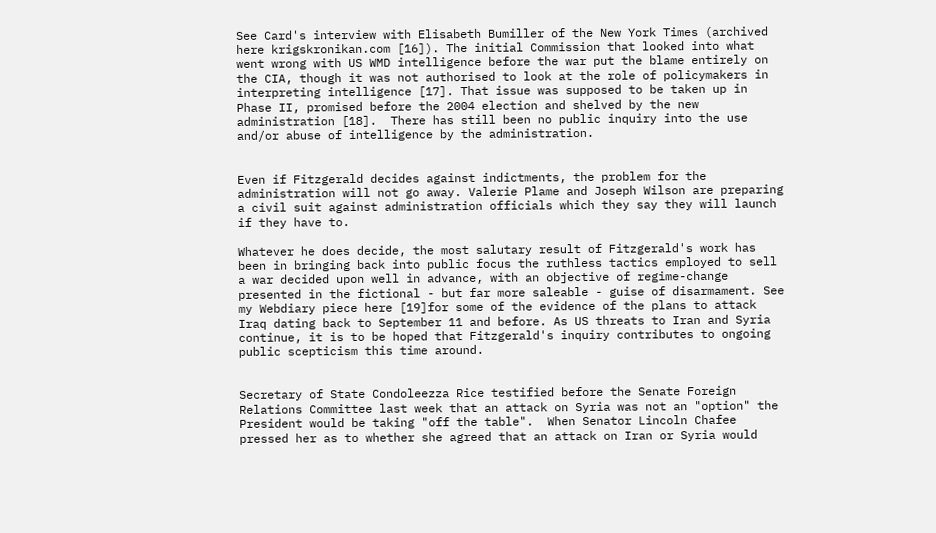See Card's interview with Elisabeth Bumiller of the New York Times (archived here krigskronikan.com [16]). The initial Commission that looked into what went wrong with US WMD intelligence before the war put the blame entirely on the CIA, though it was not authorised to look at the role of policymakers in interpreting intelligence [17]. That issue was supposed to be taken up in Phase II, promised before the 2004 election and shelved by the new administration [18].  There has still been no public inquiry into the use and/or abuse of intelligence by the administration.


Even if Fitzgerald decides against indictments, the problem for the administration will not go away. Valerie Plame and Joseph Wilson are preparing a civil suit against administration officials which they say they will launch if they have to.

Whatever he does decide, the most salutary result of Fitzgerald's work has been in bringing back into public focus the ruthless tactics employed to sell a war decided upon well in advance, with an objective of regime-change presented in the fictional - but far more saleable - guise of disarmament. See my Webdiary piece here [19]for some of the evidence of the plans to attack Iraq dating back to September 11 and before. As US threats to Iran and Syria continue, it is to be hoped that Fitzgerald's inquiry contributes to ongoing public scepticism this time around.


Secretary of State Condoleezza Rice testified before the Senate Foreign Relations Committee last week that an attack on Syria was not an "option" the President would be taking "off the table".  When Senator Lincoln Chafee pressed her as to whether she agreed that an attack on Iran or Syria would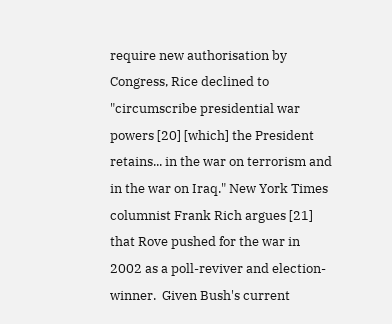require new authorisation by Congress, Rice declined to "circumscribe presidential war powers [20] [which] the President retains... in the war on terrorism and in the war on Iraq." New York Times columnist Frank Rich argues [21] that Rove pushed for the war in  2002 as a poll-reviver and election-winner.  Given Bush's current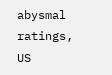abysmal ratings, US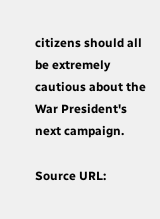citizens should all be extremely cautious about the War President's next campaign.

Source URL: